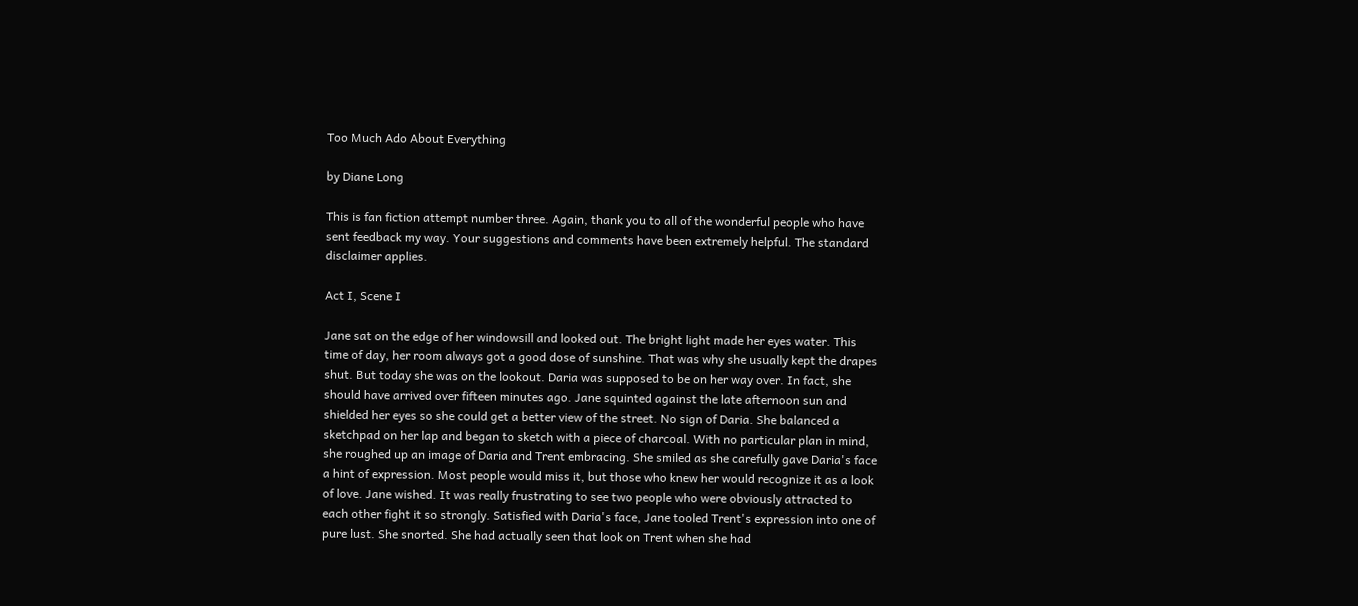Too Much Ado About Everything

by Diane Long

This is fan fiction attempt number three. Again, thank you to all of the wonderful people who have sent feedback my way. Your suggestions and comments have been extremely helpful. The standard disclaimer applies.

Act I, Scene I

Jane sat on the edge of her windowsill and looked out. The bright light made her eyes water. This time of day, her room always got a good dose of sunshine. That was why she usually kept the drapes shut. But today she was on the lookout. Daria was supposed to be on her way over. In fact, she should have arrived over fifteen minutes ago. Jane squinted against the late afternoon sun and shielded her eyes so she could get a better view of the street. No sign of Daria. She balanced a sketchpad on her lap and began to sketch with a piece of charcoal. With no particular plan in mind, she roughed up an image of Daria and Trent embracing. She smiled as she carefully gave Daria's face a hint of expression. Most people would miss it, but those who knew her would recognize it as a look of love. Jane wished. It was really frustrating to see two people who were obviously attracted to each other fight it so strongly. Satisfied with Daria's face, Jane tooled Trent's expression into one of pure lust. She snorted. She had actually seen that look on Trent when she had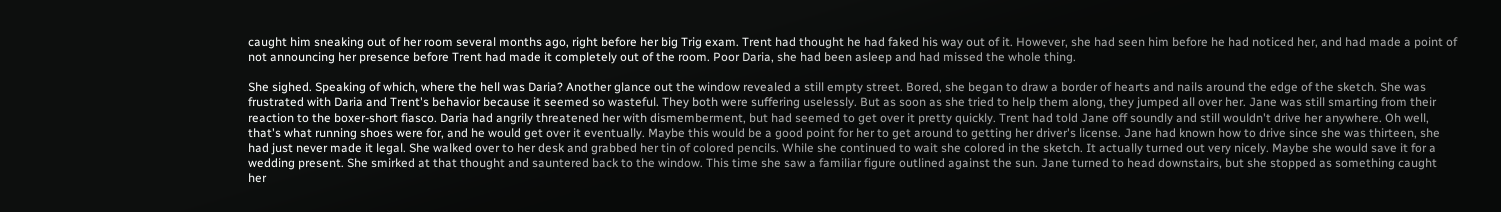caught him sneaking out of her room several months ago, right before her big Trig exam. Trent had thought he had faked his way out of it. However, she had seen him before he had noticed her, and had made a point of not announcing her presence before Trent had made it completely out of the room. Poor Daria, she had been asleep and had missed the whole thing.

She sighed. Speaking of which, where the hell was Daria? Another glance out the window revealed a still empty street. Bored, she began to draw a border of hearts and nails around the edge of the sketch. She was frustrated with Daria and Trent's behavior because it seemed so wasteful. They both were suffering uselessly. But as soon as she tried to help them along, they jumped all over her. Jane was still smarting from their reaction to the boxer-short fiasco. Daria had angrily threatened her with dismemberment, but had seemed to get over it pretty quickly. Trent had told Jane off soundly and still wouldn't drive her anywhere. Oh well, that's what running shoes were for, and he would get over it eventually. Maybe this would be a good point for her to get around to getting her driver's license. Jane had known how to drive since she was thirteen, she had just never made it legal. She walked over to her desk and grabbed her tin of colored pencils. While she continued to wait she colored in the sketch. It actually turned out very nicely. Maybe she would save it for a wedding present. She smirked at that thought and sauntered back to the window. This time she saw a familiar figure outlined against the sun. Jane turned to head downstairs, but she stopped as something caught her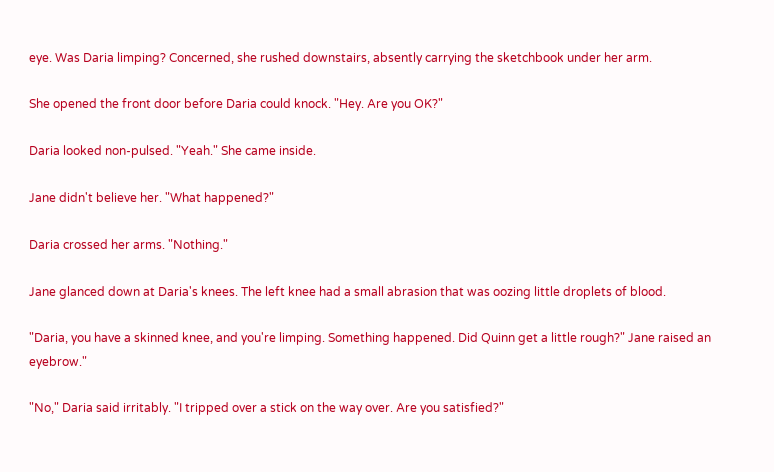eye. Was Daria limping? Concerned, she rushed downstairs, absently carrying the sketchbook under her arm.

She opened the front door before Daria could knock. "Hey. Are you OK?"

Daria looked non-pulsed. "Yeah." She came inside.

Jane didn't believe her. "What happened?"

Daria crossed her arms. "Nothing."

Jane glanced down at Daria's knees. The left knee had a small abrasion that was oozing little droplets of blood.

"Daria, you have a skinned knee, and you're limping. Something happened. Did Quinn get a little rough?" Jane raised an eyebrow."

"No," Daria said irritably. "I tripped over a stick on the way over. Are you satisfied?"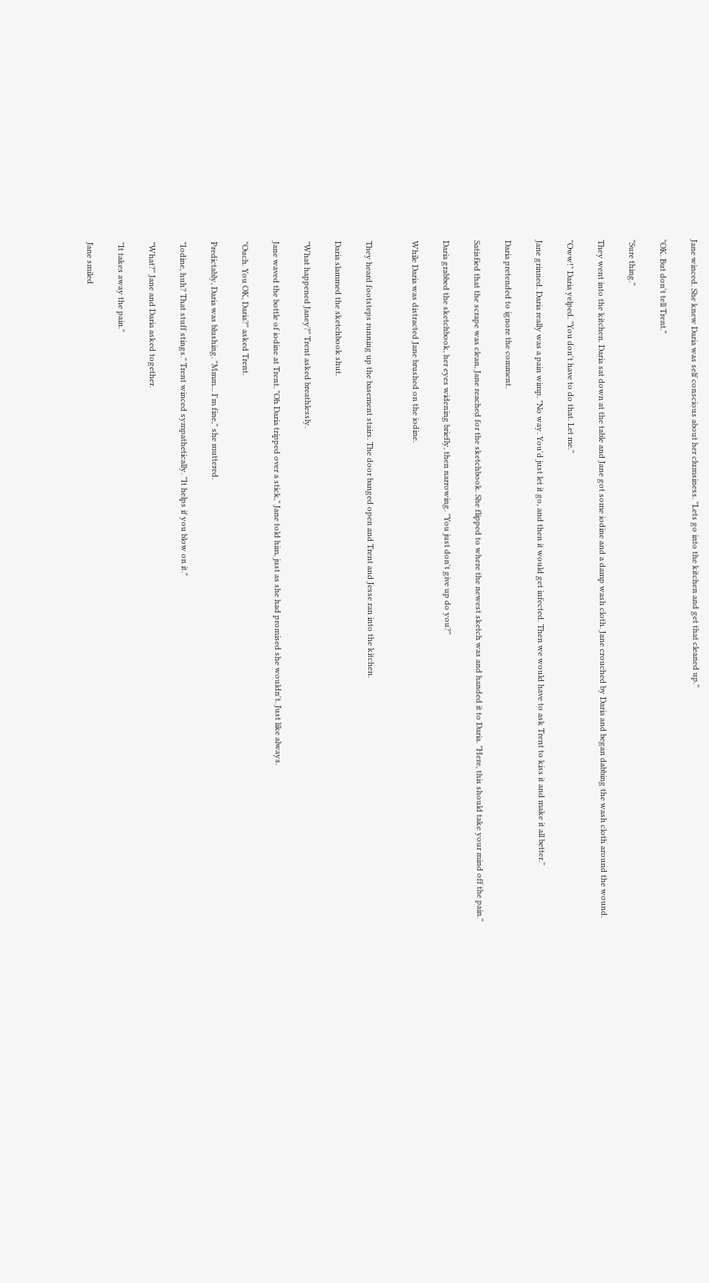Jane winced. She knew Daria was self conscious about her clumsiness. "Lets go into the kitchen and get that cleaned up."

"OK. But don't tell Trent."

"Sure thing."

They went into the kitchen. Daria sat down at the table and Jane got some iodine and a damp wash cloth. Jane crouched by Daria and began dabbing the wash cloth around the wound.

"Oww!" Daria yelped. "You don't have to do that. Let me."

Jane grinned. Daria really was a pain wimp. "No way. You'd just let it go, and then it would get infected. Then we would have to ask Trent to kiss it and make it all better."

Daria pretended to ignore the comment.

Satisfied that the scrape was clean, Jane reached for the sketchbook. She flipped to where the newest sketch was and handed it to Daria. "Here, this should take your mind off the pain."

Daria grabbed the sketchbook, her eyes widening briefly, then narrowing. "You just don't give up do you?"

While Daria was distracted Jane brushed on the iodine.


They heard footsteps running up the basement stairs. The door banged open and Trent and Jesse ran into the kitchen.

Daria slammed the sketchbook shut.

"What happened Janey?" Trent asked breathlessly.

Jane waved the bottle of iodine at Trent. "Oh Daria tripped over a stick," Jane told him, just as she had promised she wouldn't. Just like always.

"Ouch. You OK, Daria?" asked Trent.

Predictably, Daria was blushing. "Mmm... I'm fine," she muttered.

"Iodine, huh? That stuff stings." Trent winced sympathetically. "It helps if you blow on it."

"What?" Jane and Daria asked together.

"It takes away the pain."

Jane smiled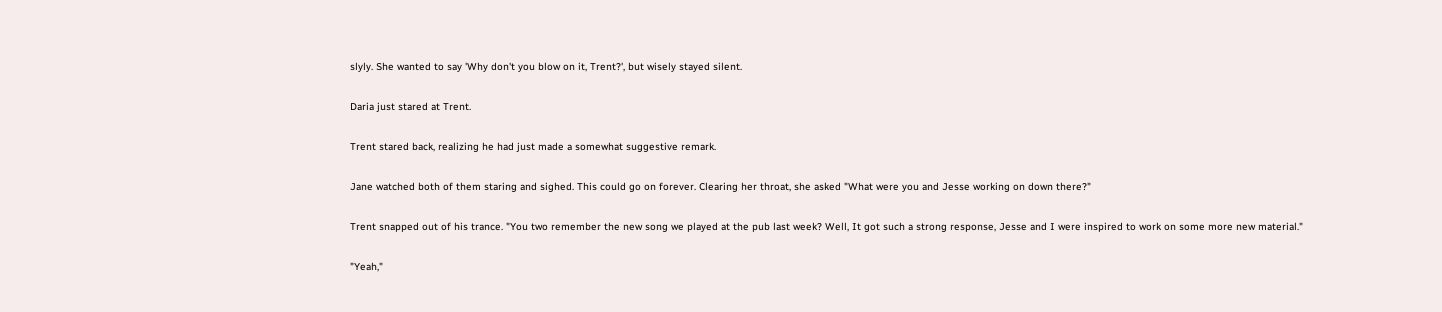slyly. She wanted to say 'Why don't you blow on it, Trent?', but wisely stayed silent.

Daria just stared at Trent.

Trent stared back, realizing he had just made a somewhat suggestive remark.

Jane watched both of them staring and sighed. This could go on forever. Clearing her throat, she asked "What were you and Jesse working on down there?"

Trent snapped out of his trance. "You two remember the new song we played at the pub last week? Well, It got such a strong response, Jesse and I were inspired to work on some more new material."

"Yeah,"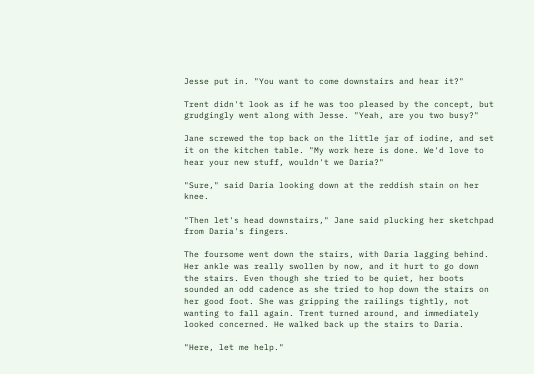Jesse put in. "You want to come downstairs and hear it?"

Trent didn't look as if he was too pleased by the concept, but grudgingly went along with Jesse. "Yeah, are you two busy?"

Jane screwed the top back on the little jar of iodine, and set it on the kitchen table. "My work here is done. We'd love to hear your new stuff, wouldn't we Daria?"

"Sure," said Daria looking down at the reddish stain on her knee.

"Then let's head downstairs," Jane said plucking her sketchpad from Daria's fingers.

The foursome went down the stairs, with Daria lagging behind. Her ankle was really swollen by now, and it hurt to go down the stairs. Even though she tried to be quiet, her boots sounded an odd cadence as she tried to hop down the stairs on her good foot. She was gripping the railings tightly, not wanting to fall again. Trent turned around, and immediately looked concerned. He walked back up the stairs to Daria.

"Here, let me help."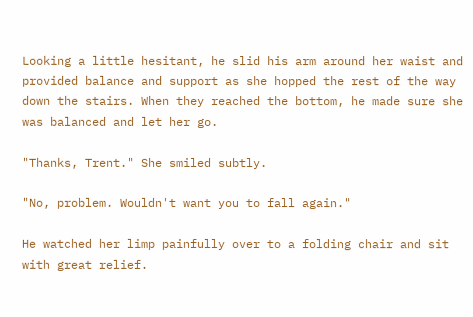Looking a little hesitant, he slid his arm around her waist and provided balance and support as she hopped the rest of the way down the stairs. When they reached the bottom, he made sure she was balanced and let her go.

"Thanks, Trent." She smiled subtly.

"No, problem. Wouldn't want you to fall again."

He watched her limp painfully over to a folding chair and sit with great relief.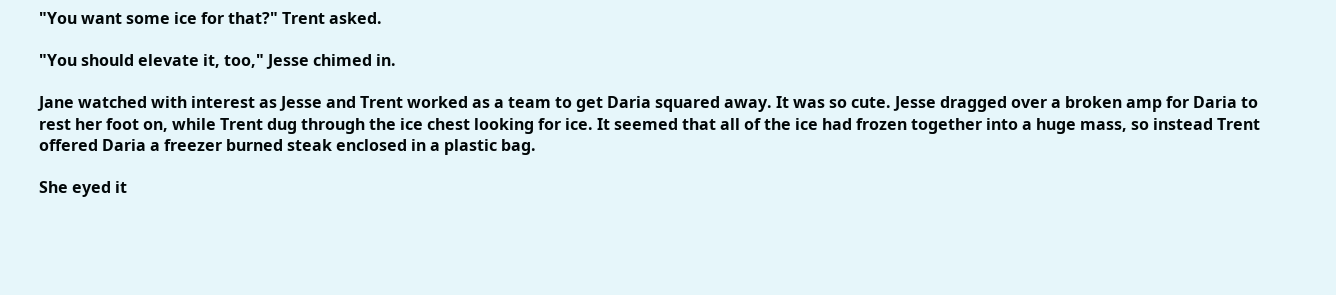"You want some ice for that?" Trent asked.

"You should elevate it, too," Jesse chimed in.

Jane watched with interest as Jesse and Trent worked as a team to get Daria squared away. It was so cute. Jesse dragged over a broken amp for Daria to rest her foot on, while Trent dug through the ice chest looking for ice. It seemed that all of the ice had frozen together into a huge mass, so instead Trent offered Daria a freezer burned steak enclosed in a plastic bag.

She eyed it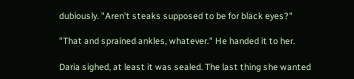dubiously. "Aren't steaks supposed to be for black eyes?"

"That and sprained ankles, whatever." He handed it to her.

Daria sighed, at least it was sealed. The last thing she wanted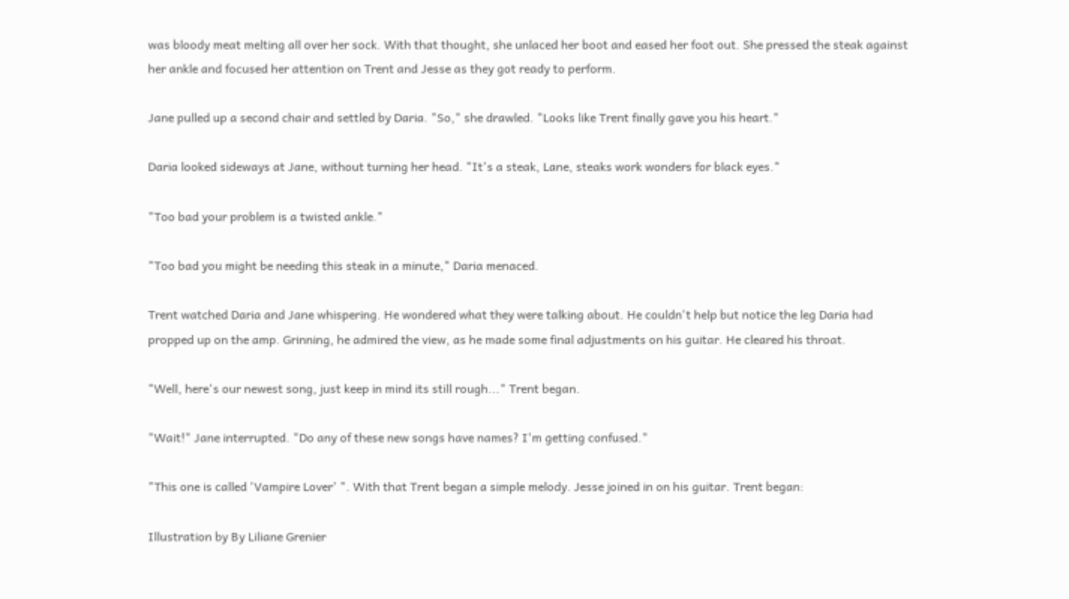was bloody meat melting all over her sock. With that thought, she unlaced her boot and eased her foot out. She pressed the steak against her ankle and focused her attention on Trent and Jesse as they got ready to perform.

Jane pulled up a second chair and settled by Daria. "So," she drawled. "Looks like Trent finally gave you his heart."

Daria looked sideways at Jane, without turning her head. "It's a steak, Lane, steaks work wonders for black eyes."

"Too bad your problem is a twisted ankle."

"Too bad you might be needing this steak in a minute," Daria menaced.

Trent watched Daria and Jane whispering. He wondered what they were talking about. He couldn't help but notice the leg Daria had propped up on the amp. Grinning, he admired the view, as he made some final adjustments on his guitar. He cleared his throat.

"Well, here's our newest song, just keep in mind its still rough..." Trent began.

"Wait!" Jane interrupted. "Do any of these new songs have names? I'm getting confused."

"This one is called 'Vampire Lover' ". With that Trent began a simple melody. Jesse joined in on his guitar. Trent began:

Illustration by By Liliane Grenier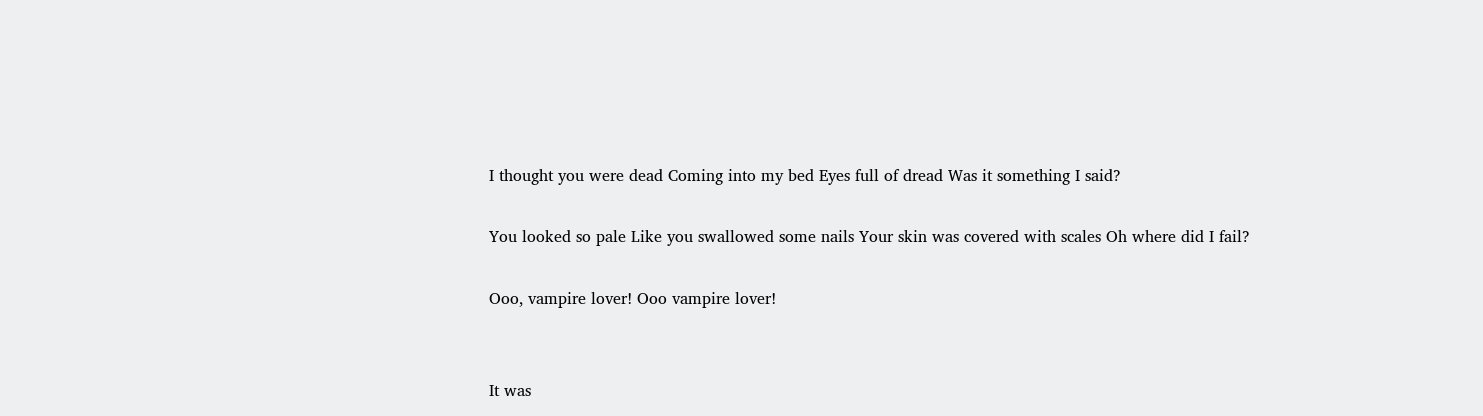I thought you were dead Coming into my bed Eyes full of dread Was it something I said?

You looked so pale Like you swallowed some nails Your skin was covered with scales Oh where did I fail?

Ooo, vampire lover! Ooo vampire lover!


It was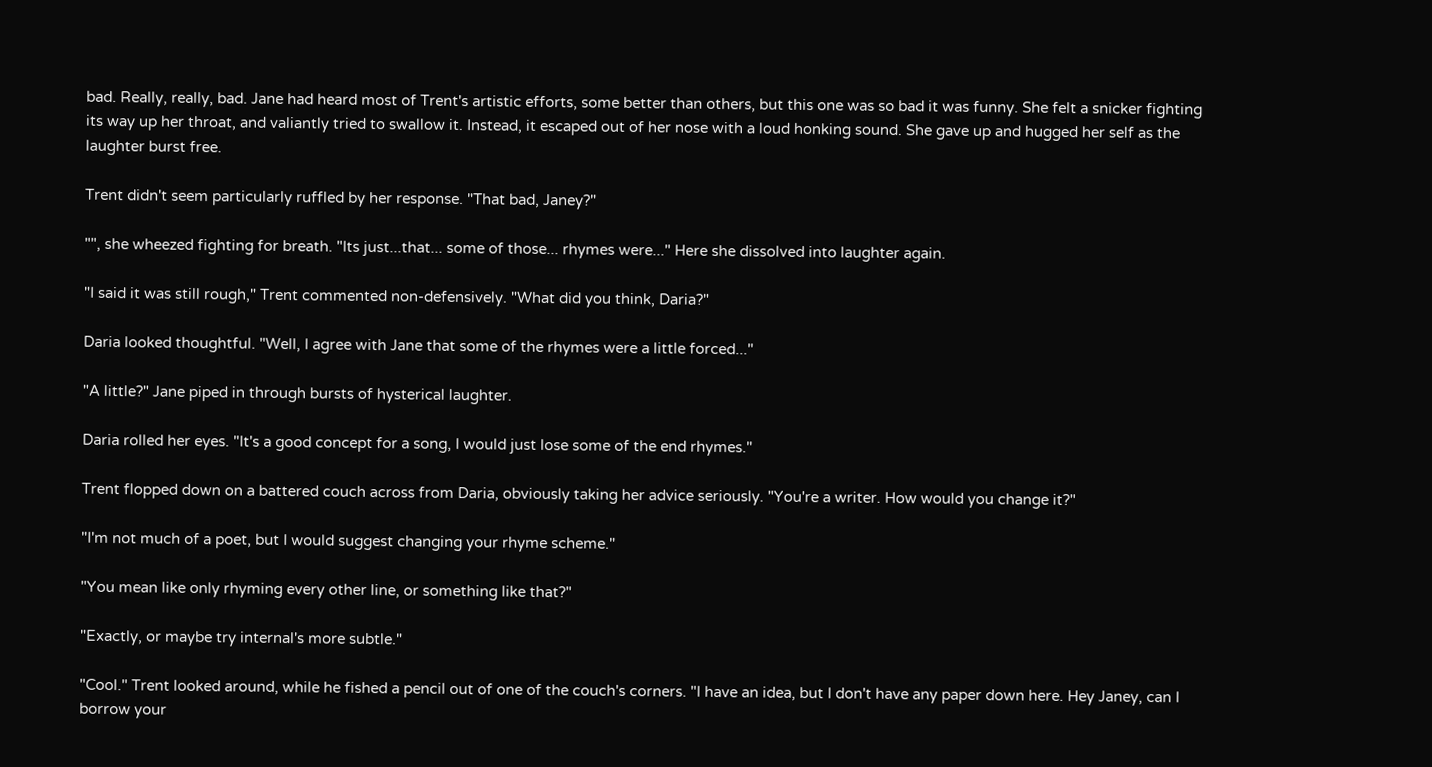bad. Really, really, bad. Jane had heard most of Trent's artistic efforts, some better than others, but this one was so bad it was funny. She felt a snicker fighting its way up her throat, and valiantly tried to swallow it. Instead, it escaped out of her nose with a loud honking sound. She gave up and hugged her self as the laughter burst free.

Trent didn't seem particularly ruffled by her response. "That bad, Janey?"

"", she wheezed fighting for breath. "Its just...that... some of those... rhymes were..." Here she dissolved into laughter again.

"I said it was still rough," Trent commented non-defensively. "What did you think, Daria?"

Daria looked thoughtful. "Well, I agree with Jane that some of the rhymes were a little forced..."

"A little?" Jane piped in through bursts of hysterical laughter.

Daria rolled her eyes. "It's a good concept for a song, I would just lose some of the end rhymes."

Trent flopped down on a battered couch across from Daria, obviously taking her advice seriously. "You're a writer. How would you change it?"

"I'm not much of a poet, but I would suggest changing your rhyme scheme."

"You mean like only rhyming every other line, or something like that?"

"Exactly, or maybe try internal's more subtle."

"Cool." Trent looked around, while he fished a pencil out of one of the couch's corners. "I have an idea, but I don't have any paper down here. Hey Janey, can I borrow your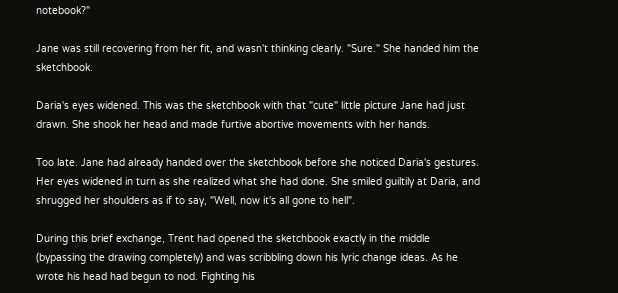notebook?"

Jane was still recovering from her fit, and wasn't thinking clearly. "Sure." She handed him the sketchbook.

Daria's eyes widened. This was the sketchbook with that "cute" little picture Jane had just drawn. She shook her head and made furtive abortive movements with her hands.

Too late. Jane had already handed over the sketchbook before she noticed Daria's gestures. Her eyes widened in turn as she realized what she had done. She smiled guiltily at Daria, and shrugged her shoulders as if to say, "Well, now it's all gone to hell".

During this brief exchange, Trent had opened the sketchbook exactly in the middle (bypassing the drawing completely) and was scribbling down his lyric change ideas. As he wrote his head had begun to nod. Fighting his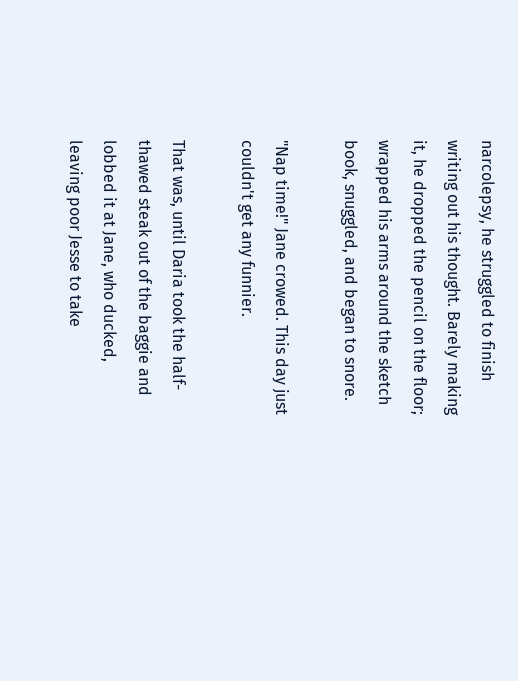narcolepsy, he struggled to finish writing out his thought. Barely making it, he dropped the pencil on the floor; wrapped his arms around the sketch book, snuggled, and began to snore.

"Nap time!" Jane crowed. This day just couldn't get any funnier.

That was, until Daria took the half-thawed steak out of the baggie and lobbed it at Jane, who ducked, leaving poor Jesse to take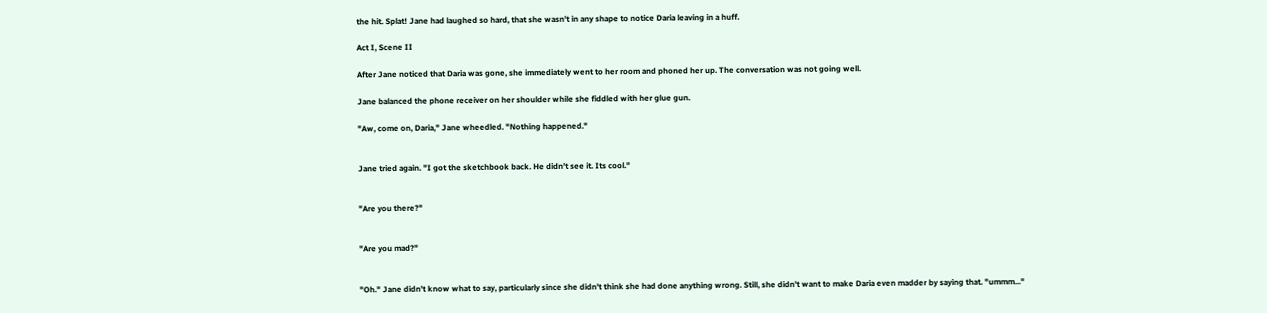the hit. Splat! Jane had laughed so hard, that she wasn't in any shape to notice Daria leaving in a huff.

Act I, Scene II

After Jane noticed that Daria was gone, she immediately went to her room and phoned her up. The conversation was not going well.

Jane balanced the phone receiver on her shoulder while she fiddled with her glue gun.

"Aw, come on, Daria," Jane wheedled. "Nothing happened."


Jane tried again. "I got the sketchbook back. He didn't see it. Its cool."


"Are you there?"


"Are you mad?"


"Oh." Jane didn't know what to say, particularly since she didn't think she had done anything wrong. Still, she didn't want to make Daria even madder by saying that. "ummm..."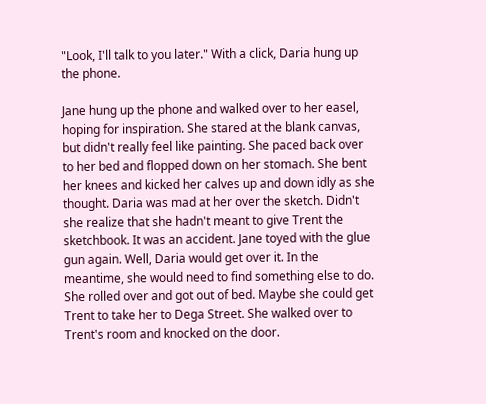"Look, I'll talk to you later." With a click, Daria hung up the phone.

Jane hung up the phone and walked over to her easel, hoping for inspiration. She stared at the blank canvas, but didn't really feel like painting. She paced back over to her bed and flopped down on her stomach. She bent her knees and kicked her calves up and down idly as she thought. Daria was mad at her over the sketch. Didn't she realize that she hadn't meant to give Trent the sketchbook. It was an accident. Jane toyed with the glue gun again. Well, Daria would get over it. In the meantime, she would need to find something else to do. She rolled over and got out of bed. Maybe she could get Trent to take her to Dega Street. She walked over to Trent's room and knocked on the door.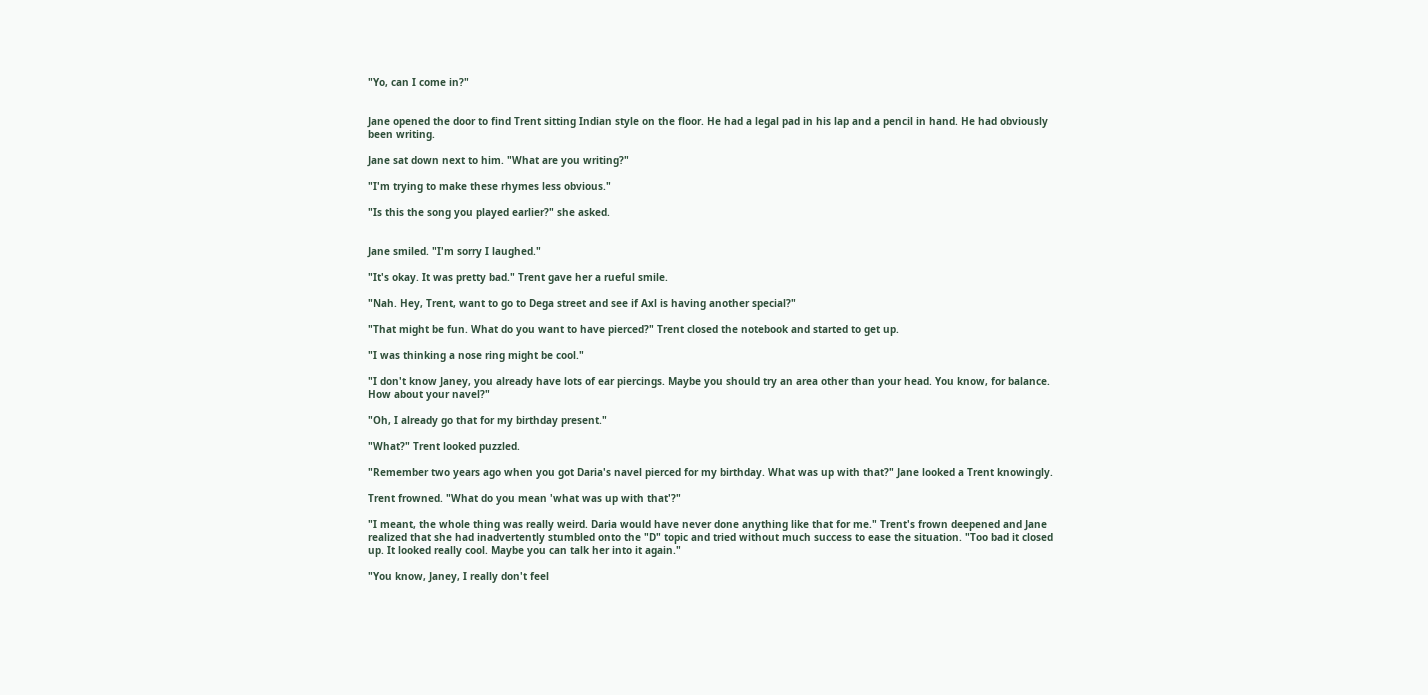"Yo, can I come in?"


Jane opened the door to find Trent sitting Indian style on the floor. He had a legal pad in his lap and a pencil in hand. He had obviously been writing.

Jane sat down next to him. "What are you writing?"

"I'm trying to make these rhymes less obvious."

"Is this the song you played earlier?" she asked.


Jane smiled. "I'm sorry I laughed."

"It's okay. It was pretty bad." Trent gave her a rueful smile.

"Nah. Hey, Trent, want to go to Dega street and see if Axl is having another special?"

"That might be fun. What do you want to have pierced?" Trent closed the notebook and started to get up.

"I was thinking a nose ring might be cool."

"I don't know Janey, you already have lots of ear piercings. Maybe you should try an area other than your head. You know, for balance. How about your navel?"

"Oh, I already go that for my birthday present."

"What?" Trent looked puzzled.

"Remember two years ago when you got Daria's navel pierced for my birthday. What was up with that?" Jane looked a Trent knowingly.

Trent frowned. "What do you mean 'what was up with that'?"

"I meant, the whole thing was really weird. Daria would have never done anything like that for me." Trent's frown deepened and Jane realized that she had inadvertently stumbled onto the "D" topic and tried without much success to ease the situation. "Too bad it closed up. It looked really cool. Maybe you can talk her into it again."

"You know, Janey, I really don't feel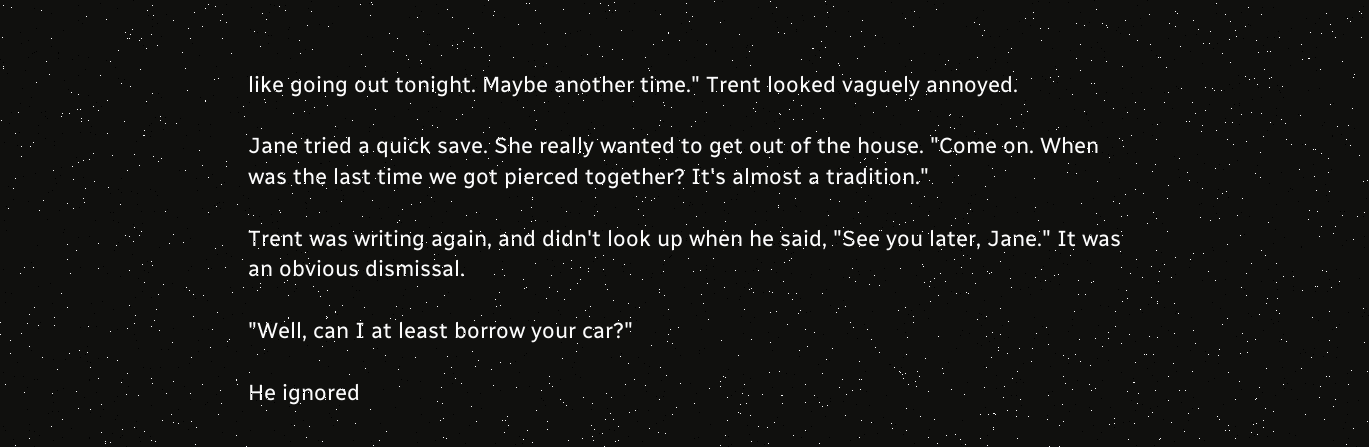like going out tonight. Maybe another time." Trent looked vaguely annoyed.

Jane tried a quick save. She really wanted to get out of the house. "Come on. When was the last time we got pierced together? It's almost a tradition."

Trent was writing again, and didn't look up when he said, "See you later, Jane." It was an obvious dismissal.

"Well, can I at least borrow your car?"

He ignored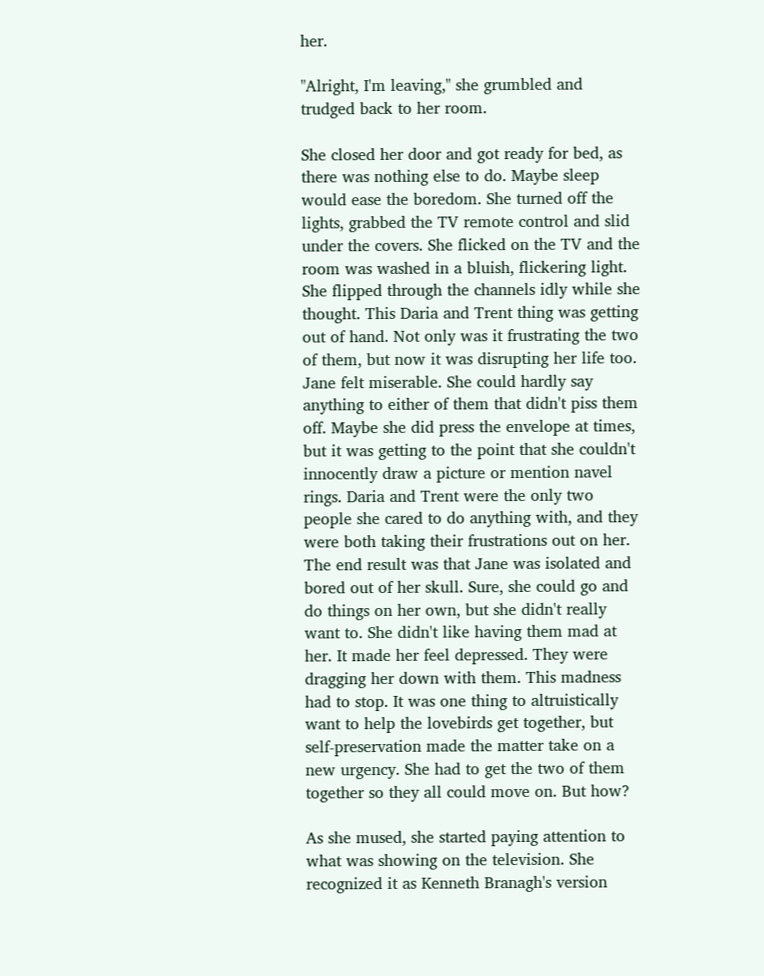her.

"Alright, I'm leaving," she grumbled and trudged back to her room.

She closed her door and got ready for bed, as there was nothing else to do. Maybe sleep would ease the boredom. She turned off the lights, grabbed the TV remote control and slid under the covers. She flicked on the TV and the room was washed in a bluish, flickering light. She flipped through the channels idly while she thought. This Daria and Trent thing was getting out of hand. Not only was it frustrating the two of them, but now it was disrupting her life too. Jane felt miserable. She could hardly say anything to either of them that didn't piss them off. Maybe she did press the envelope at times, but it was getting to the point that she couldn't innocently draw a picture or mention navel rings. Daria and Trent were the only two people she cared to do anything with, and they were both taking their frustrations out on her. The end result was that Jane was isolated and bored out of her skull. Sure, she could go and do things on her own, but she didn't really want to. She didn't like having them mad at her. It made her feel depressed. They were dragging her down with them. This madness had to stop. It was one thing to altruistically want to help the lovebirds get together, but self-preservation made the matter take on a new urgency. She had to get the two of them together so they all could move on. But how?

As she mused, she started paying attention to what was showing on the television. She recognized it as Kenneth Branagh's version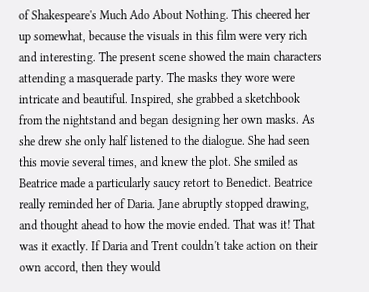of Shakespeare's Much Ado About Nothing. This cheered her up somewhat, because the visuals in this film were very rich and interesting. The present scene showed the main characters attending a masquerade party. The masks they wore were intricate and beautiful. Inspired, she grabbed a sketchbook from the nightstand and began designing her own masks. As she drew she only half listened to the dialogue. She had seen this movie several times, and knew the plot. She smiled as Beatrice made a particularly saucy retort to Benedict. Beatrice really reminded her of Daria. Jane abruptly stopped drawing, and thought ahead to how the movie ended. That was it! That was it exactly. If Daria and Trent couldn't take action on their own accord, then they would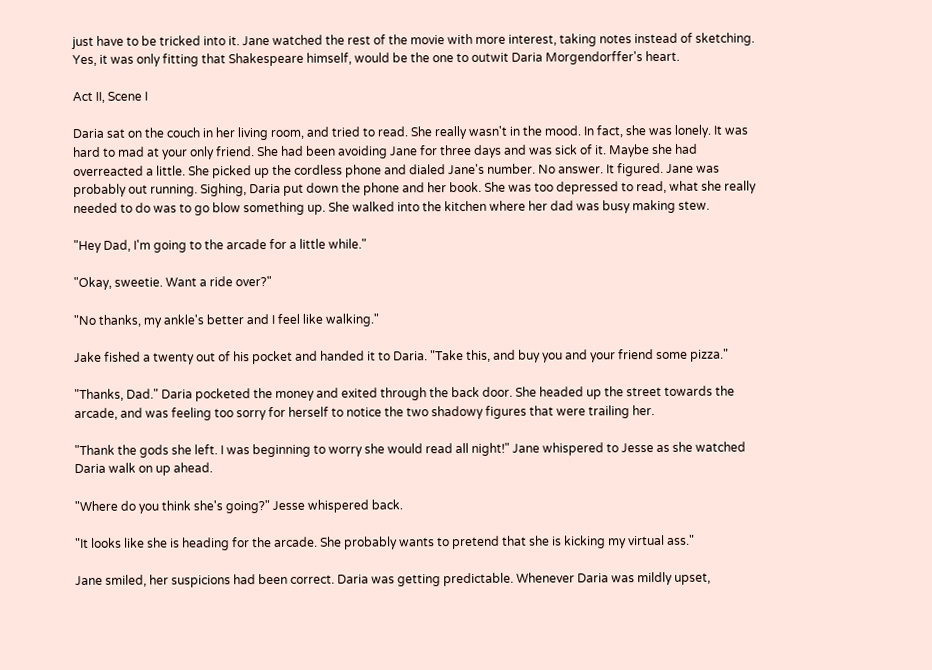just have to be tricked into it. Jane watched the rest of the movie with more interest, taking notes instead of sketching. Yes, it was only fitting that Shakespeare himself, would be the one to outwit Daria Morgendorffer's heart.

Act II, Scene I

Daria sat on the couch in her living room, and tried to read. She really wasn't in the mood. In fact, she was lonely. It was hard to mad at your only friend. She had been avoiding Jane for three days and was sick of it. Maybe she had overreacted a little. She picked up the cordless phone and dialed Jane's number. No answer. It figured. Jane was probably out running. Sighing, Daria put down the phone and her book. She was too depressed to read, what she really needed to do was to go blow something up. She walked into the kitchen where her dad was busy making stew.

"Hey Dad, I'm going to the arcade for a little while."

"Okay, sweetie. Want a ride over?"

"No thanks, my ankle's better and I feel like walking."

Jake fished a twenty out of his pocket and handed it to Daria. "Take this, and buy you and your friend some pizza."

"Thanks, Dad." Daria pocketed the money and exited through the back door. She headed up the street towards the arcade, and was feeling too sorry for herself to notice the two shadowy figures that were trailing her.

"Thank the gods she left. I was beginning to worry she would read all night!" Jane whispered to Jesse as she watched Daria walk on up ahead.

"Where do you think she's going?" Jesse whispered back.

"It looks like she is heading for the arcade. She probably wants to pretend that she is kicking my virtual ass."

Jane smiled, her suspicions had been correct. Daria was getting predictable. Whenever Daria was mildly upset,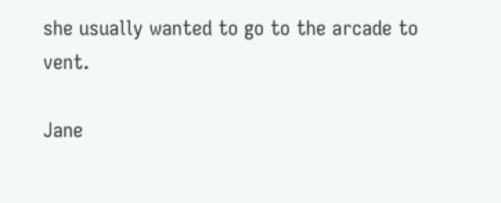she usually wanted to go to the arcade to vent.

Jane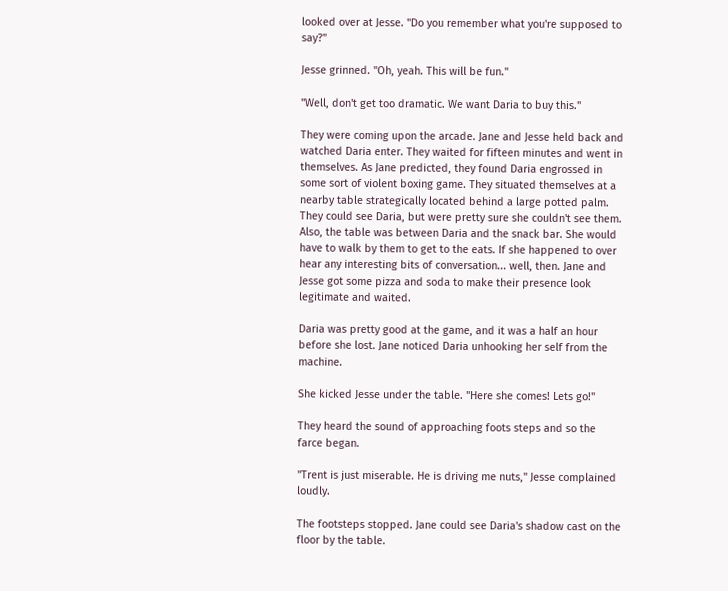looked over at Jesse. "Do you remember what you're supposed to say?"

Jesse grinned. "Oh, yeah. This will be fun."

"Well, don't get too dramatic. We want Daria to buy this."

They were coming upon the arcade. Jane and Jesse held back and watched Daria enter. They waited for fifteen minutes and went in themselves. As Jane predicted, they found Daria engrossed in some sort of violent boxing game. They situated themselves at a nearby table strategically located behind a large potted palm. They could see Daria, but were pretty sure she couldn't see them. Also, the table was between Daria and the snack bar. She would have to walk by them to get to the eats. If she happened to over hear any interesting bits of conversation... well, then. Jane and Jesse got some pizza and soda to make their presence look legitimate and waited.

Daria was pretty good at the game, and it was a half an hour before she lost. Jane noticed Daria unhooking her self from the machine.

She kicked Jesse under the table. "Here she comes! Lets go!"

They heard the sound of approaching foots steps and so the farce began.

"Trent is just miserable. He is driving me nuts," Jesse complained loudly.

The footsteps stopped. Jane could see Daria's shadow cast on the floor by the table.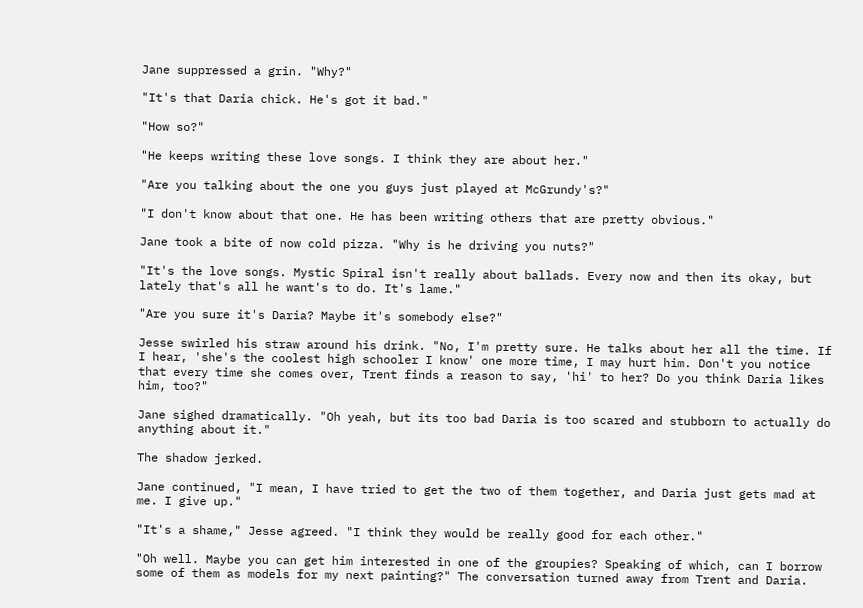Jane suppressed a grin. "Why?"

"It's that Daria chick. He's got it bad."

"How so?"

"He keeps writing these love songs. I think they are about her."

"Are you talking about the one you guys just played at McGrundy's?"

"I don't know about that one. He has been writing others that are pretty obvious."

Jane took a bite of now cold pizza. "Why is he driving you nuts?"

"It's the love songs. Mystic Spiral isn't really about ballads. Every now and then its okay, but lately that's all he want's to do. It's lame."

"Are you sure it's Daria? Maybe it's somebody else?"

Jesse swirled his straw around his drink. "No, I'm pretty sure. He talks about her all the time. If I hear, 'she's the coolest high schooler I know' one more time, I may hurt him. Don't you notice that every time she comes over, Trent finds a reason to say, 'hi' to her? Do you think Daria likes him, too?"

Jane sighed dramatically. "Oh yeah, but its too bad Daria is too scared and stubborn to actually do anything about it."

The shadow jerked.

Jane continued, "I mean, I have tried to get the two of them together, and Daria just gets mad at me. I give up."

"It's a shame," Jesse agreed. "I think they would be really good for each other."

"Oh well. Maybe you can get him interested in one of the groupies? Speaking of which, can I borrow some of them as models for my next painting?" The conversation turned away from Trent and Daria.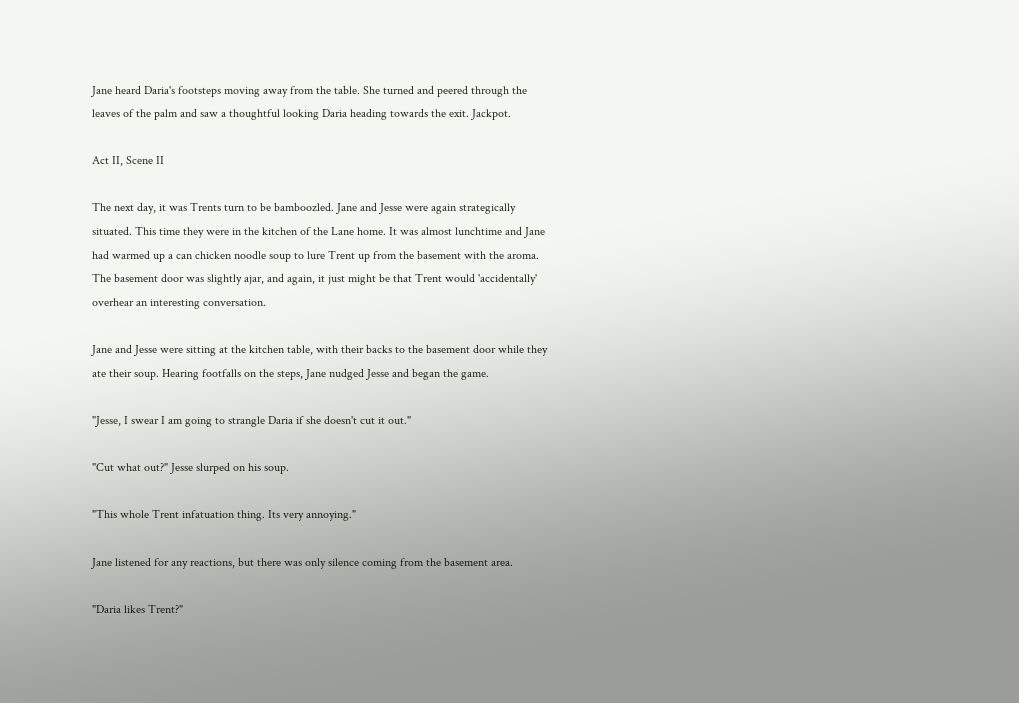Jane heard Daria's footsteps moving away from the table. She turned and peered through the leaves of the palm and saw a thoughtful looking Daria heading towards the exit. Jackpot.

Act II, Scene II

The next day, it was Trents turn to be bamboozled. Jane and Jesse were again strategically situated. This time they were in the kitchen of the Lane home. It was almost lunchtime and Jane had warmed up a can chicken noodle soup to lure Trent up from the basement with the aroma. The basement door was slightly ajar, and again, it just might be that Trent would 'accidentally' overhear an interesting conversation.

Jane and Jesse were sitting at the kitchen table, with their backs to the basement door while they ate their soup. Hearing footfalls on the steps, Jane nudged Jesse and began the game.

"Jesse, I swear I am going to strangle Daria if she doesn't cut it out."

"Cut what out?" Jesse slurped on his soup.

"This whole Trent infatuation thing. Its very annoying."

Jane listened for any reactions, but there was only silence coming from the basement area.

"Daria likes Trent?"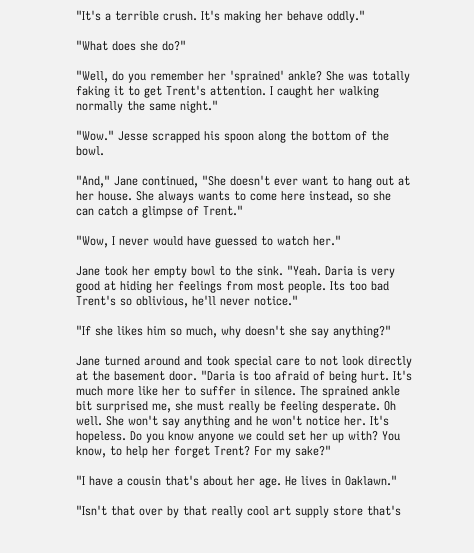"It's a terrible crush. It's making her behave oddly."

"What does she do?"

"Well, do you remember her 'sprained' ankle? She was totally faking it to get Trent's attention. I caught her walking normally the same night."

"Wow." Jesse scrapped his spoon along the bottom of the bowl.

"And," Jane continued, "She doesn't ever want to hang out at her house. She always wants to come here instead, so she can catch a glimpse of Trent."

"Wow, I never would have guessed to watch her."

Jane took her empty bowl to the sink. "Yeah. Daria is very good at hiding her feelings from most people. Its too bad Trent's so oblivious, he'll never notice."

"If she likes him so much, why doesn't she say anything?"

Jane turned around and took special care to not look directly at the basement door. "Daria is too afraid of being hurt. It's much more like her to suffer in silence. The sprained ankle bit surprised me, she must really be feeling desperate. Oh well. She won't say anything and he won't notice her. It's hopeless. Do you know anyone we could set her up with? You know, to help her forget Trent? For my sake?"

"I have a cousin that's about her age. He lives in Oaklawn."

"Isn't that over by that really cool art supply store that's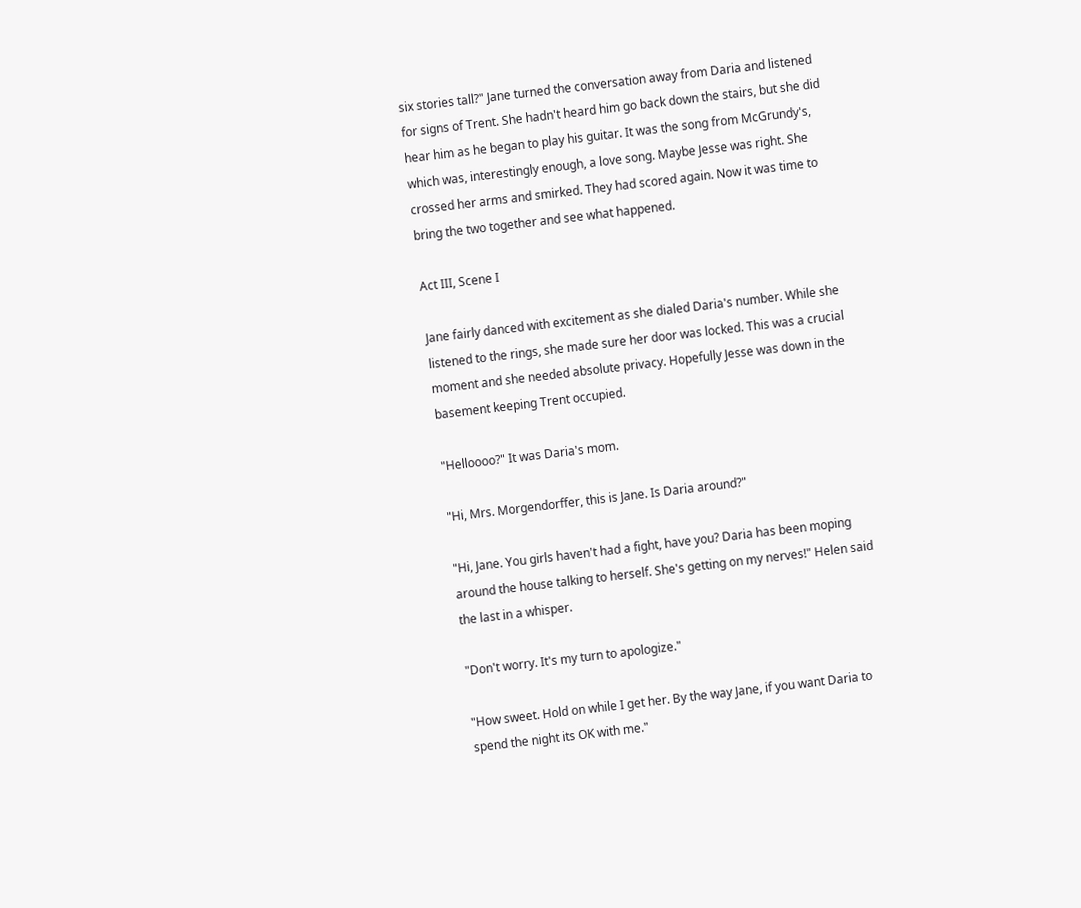six stories tall?" Jane turned the conversation away from Daria and listened for signs of Trent. She hadn't heard him go back down the stairs, but she did hear him as he began to play his guitar. It was the song from McGrundy's, which was, interestingly enough, a love song. Maybe Jesse was right. She crossed her arms and smirked. They had scored again. Now it was time to bring the two together and see what happened.

Act III, Scene I

Jane fairly danced with excitement as she dialed Daria's number. While she listened to the rings, she made sure her door was locked. This was a crucial moment and she needed absolute privacy. Hopefully Jesse was down in the basement keeping Trent occupied.

"Helloooo?" It was Daria's mom.

"Hi, Mrs. Morgendorffer, this is Jane. Is Daria around?"

"Hi, Jane. You girls haven't had a fight, have you? Daria has been moping around the house talking to herself. She's getting on my nerves!" Helen said the last in a whisper.

"Don't worry. It's my turn to apologize."

"How sweet. Hold on while I get her. By the way Jane, if you want Daria to spend the night its OK with me."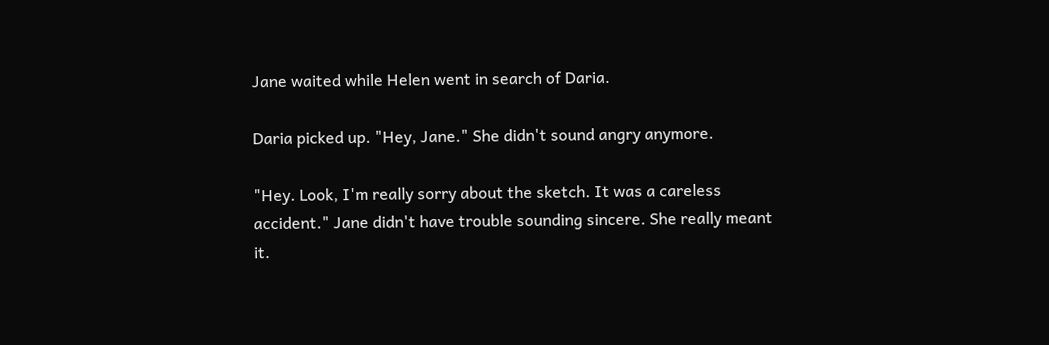Jane waited while Helen went in search of Daria.

Daria picked up. "Hey, Jane." She didn't sound angry anymore.

"Hey. Look, I'm really sorry about the sketch. It was a careless accident." Jane didn't have trouble sounding sincere. She really meant it.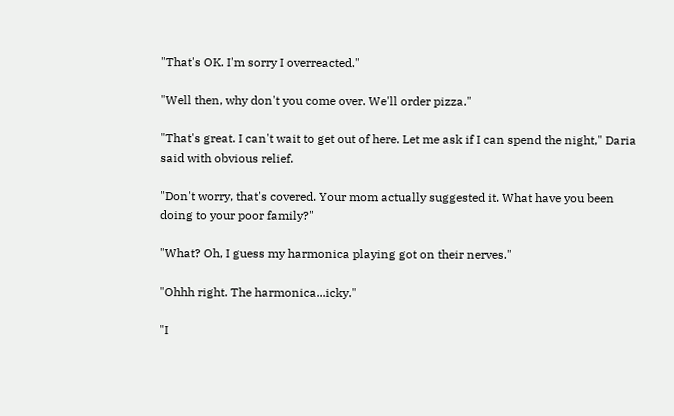"That's OK. I'm sorry I overreacted."

"Well then, why don't you come over. We'll order pizza."

"That's great. I can't wait to get out of here. Let me ask if I can spend the night," Daria said with obvious relief.

"Don't worry, that's covered. Your mom actually suggested it. What have you been doing to your poor family?"

"What? Oh, I guess my harmonica playing got on their nerves."

"Ohhh right. The harmonica...icky."

"I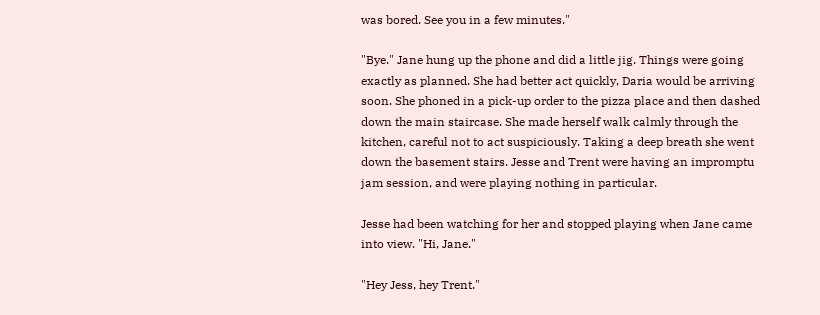was bored. See you in a few minutes."

"Bye." Jane hung up the phone and did a little jig. Things were going exactly as planned. She had better act quickly, Daria would be arriving soon. She phoned in a pick-up order to the pizza place and then dashed down the main staircase. She made herself walk calmly through the kitchen, careful not to act suspiciously. Taking a deep breath she went down the basement stairs. Jesse and Trent were having an impromptu jam session, and were playing nothing in particular.

Jesse had been watching for her and stopped playing when Jane came into view. "Hi, Jane."

"Hey Jess, hey Trent."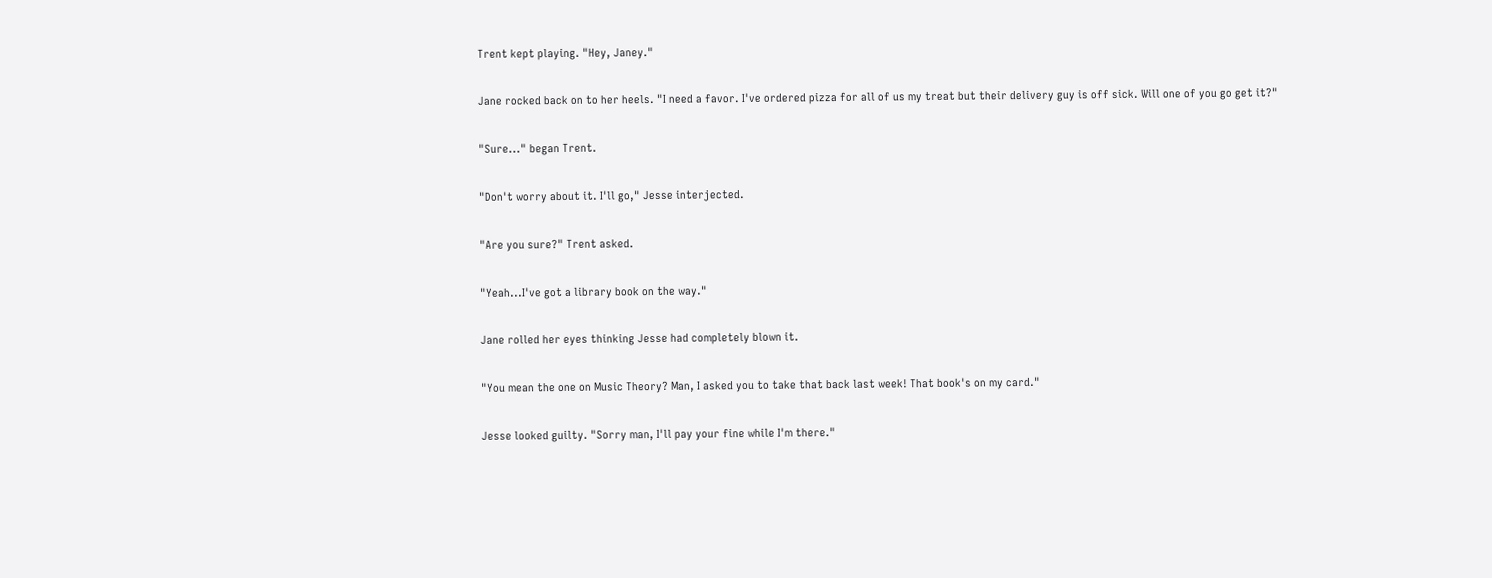Trent kept playing. "Hey, Janey."

Jane rocked back on to her heels. "I need a favor. I've ordered pizza for all of us my treat but their delivery guy is off sick. Will one of you go get it?"

"Sure..." began Trent.

"Don't worry about it. I'll go," Jesse interjected.

"Are you sure?" Trent asked.

"Yeah...I've got a library book on the way."

Jane rolled her eyes thinking Jesse had completely blown it.

"You mean the one on Music Theory? Man, I asked you to take that back last week! That book's on my card."

Jesse looked guilty. "Sorry man, I'll pay your fine while I'm there."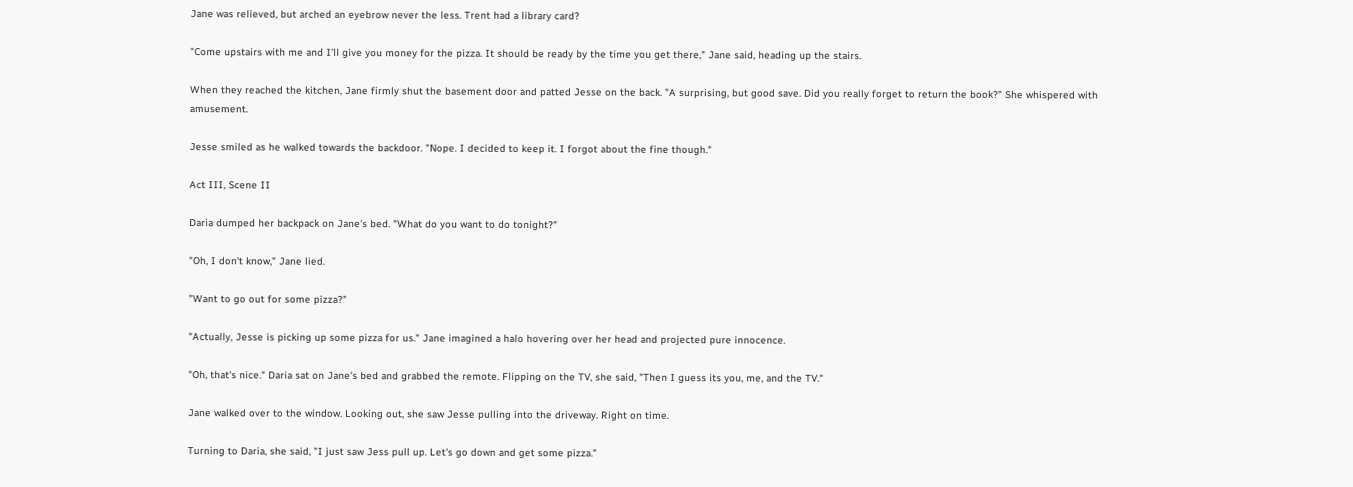Jane was relieved, but arched an eyebrow never the less. Trent had a library card?

"Come upstairs with me and I'll give you money for the pizza. It should be ready by the time you get there," Jane said, heading up the stairs.

When they reached the kitchen, Jane firmly shut the basement door and patted Jesse on the back. "A surprising, but good save. Did you really forget to return the book?" She whispered with amusement.

Jesse smiled as he walked towards the backdoor. "Nope. I decided to keep it. I forgot about the fine though."

Act III, Scene II

Daria dumped her backpack on Jane's bed. "What do you want to do tonight?"

"Oh, I don't know," Jane lied.

"Want to go out for some pizza?"

"Actually, Jesse is picking up some pizza for us." Jane imagined a halo hovering over her head and projected pure innocence.

"Oh, that's nice." Daria sat on Jane's bed and grabbed the remote. Flipping on the TV, she said, "Then I guess its you, me, and the TV."

Jane walked over to the window. Looking out, she saw Jesse pulling into the driveway. Right on time.

Turning to Daria, she said, "I just saw Jess pull up. Let's go down and get some pizza."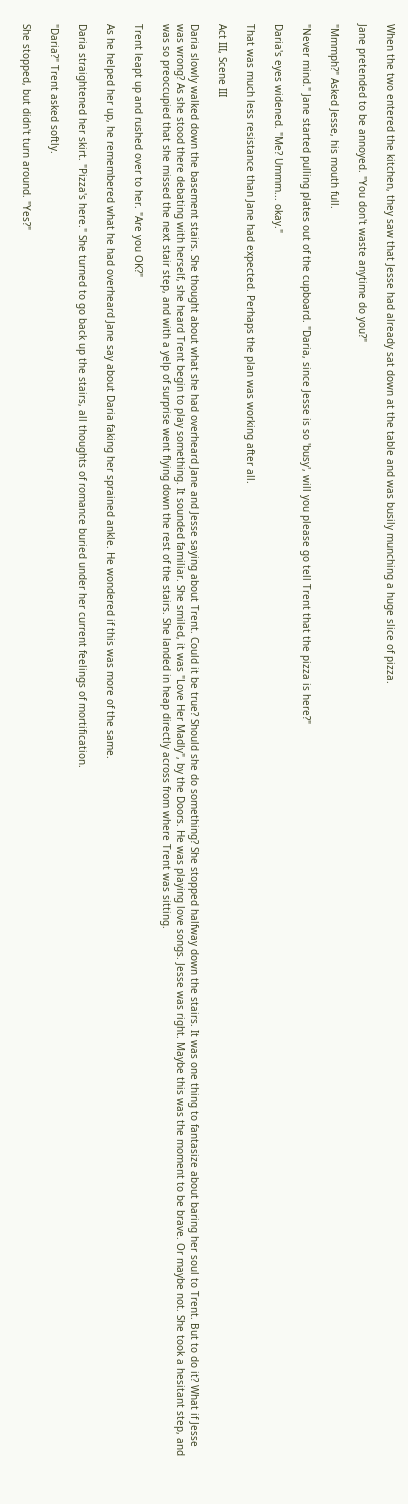When the two entered the kitchen, they saw that Jesse had already sat down at the table and was busily munching a huge slice of pizza.

Jane pretended to be annoyed. "You don't waste anytime do you?"

"Mmmph?" Asked Jesse, his mouth full.

"Never mind." Jane started pulling plates out of the cupboard. "Daria, since Jesse is so 'busy', will you please go tell Trent that the pizza is here?"

Daria's eyes widened. "Me? Ummm... okay."

That was much less resistance than Jane had expected. Perhaps the plan was working after all.

Act III, Scene III

Daria slowly walked down the basement stairs. She thought about what she had overheard Jane and Jesse saying about Trent. Could it be true? Should she do something? She stopped halfway down the stairs. It was one thing to fantasize about baring her soul to Trent. But to do it? What if Jesse was wrong? As she stood there debating with herself, she heard Trent begin to play something. It sounded familiar. She smiled, it was "Love Her Madly", by the Doors. He was playing love songs. Jesse was right. Maybe this was the moment to be brave. Or maybe not. She took a hesitant step, and was so preoccupied that she missed the next stair step, and with a yelp of surprise went flying down the rest of the stairs. She landed in heap directly across from where Trent was sitting.

Trent leapt up and rushed over to her. "Are you OK?"

As he helped her up, he remembered what he had overheard Jane say about Daria faking her sprained ankle. He wondered if this was more of the same.

Daria straightened her skirt. "Pizza's here." She turned to go back up the stairs, all thoughts of romance buried under her current feelings of mortification.

"Daria?" Trent asked softly.

She stopped, but didn't turn around. "Yes?"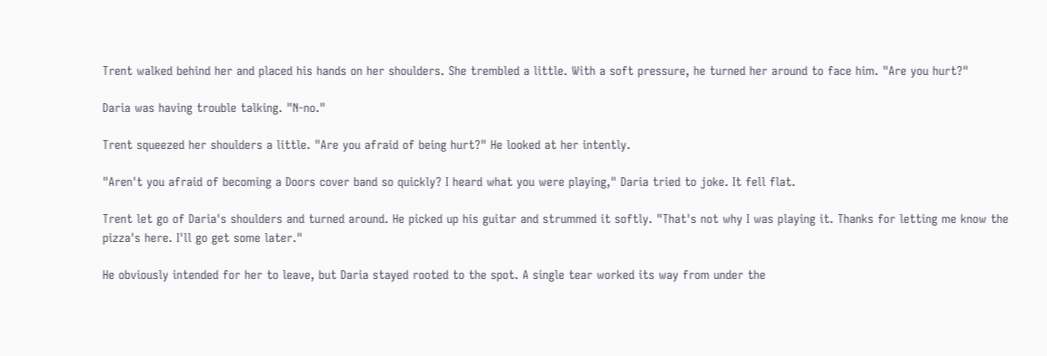Trent walked behind her and placed his hands on her shoulders. She trembled a little. With a soft pressure, he turned her around to face him. "Are you hurt?"

Daria was having trouble talking. "N-no."

Trent squeezed her shoulders a little. "Are you afraid of being hurt?" He looked at her intently.

"Aren't you afraid of becoming a Doors cover band so quickly? I heard what you were playing," Daria tried to joke. It fell flat.

Trent let go of Daria's shoulders and turned around. He picked up his guitar and strummed it softly. "That's not why I was playing it. Thanks for letting me know the pizza's here. I'll go get some later."

He obviously intended for her to leave, but Daria stayed rooted to the spot. A single tear worked its way from under the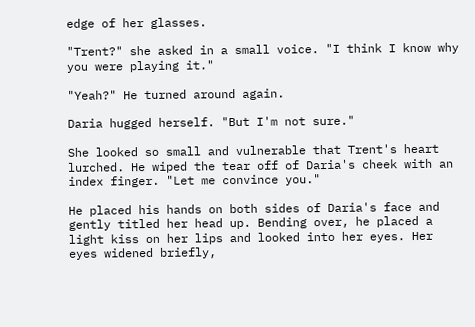edge of her glasses.

"Trent?" she asked in a small voice. "I think I know why you were playing it."

"Yeah?" He turned around again.

Daria hugged herself. "But I'm not sure."

She looked so small and vulnerable that Trent's heart lurched. He wiped the tear off of Daria's cheek with an index finger. "Let me convince you."

He placed his hands on both sides of Daria's face and gently titled her head up. Bending over, he placed a light kiss on her lips and looked into her eyes. Her eyes widened briefly,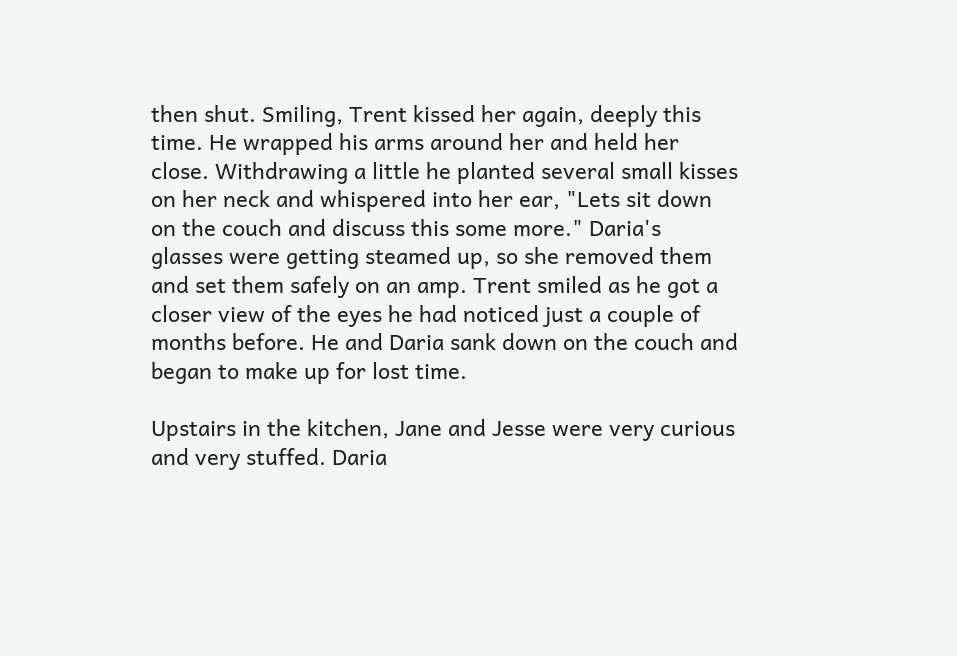then shut. Smiling, Trent kissed her again, deeply this time. He wrapped his arms around her and held her close. Withdrawing a little he planted several small kisses on her neck and whispered into her ear, "Lets sit down on the couch and discuss this some more." Daria's glasses were getting steamed up, so she removed them and set them safely on an amp. Trent smiled as he got a closer view of the eyes he had noticed just a couple of months before. He and Daria sank down on the couch and began to make up for lost time.

Upstairs in the kitchen, Jane and Jesse were very curious and very stuffed. Daria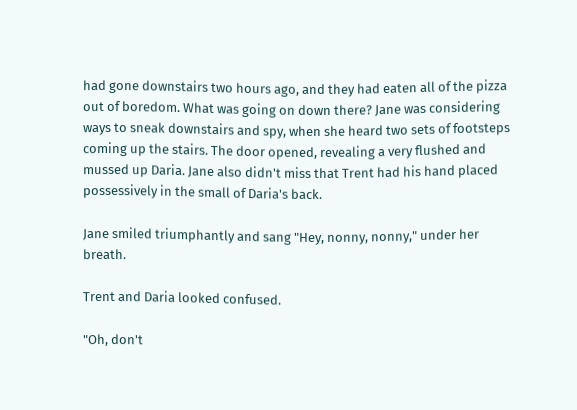had gone downstairs two hours ago, and they had eaten all of the pizza out of boredom. What was going on down there? Jane was considering ways to sneak downstairs and spy, when she heard two sets of footsteps coming up the stairs. The door opened, revealing a very flushed and mussed up Daria. Jane also didn't miss that Trent had his hand placed possessively in the small of Daria's back.

Jane smiled triumphantly and sang "Hey, nonny, nonny," under her breath.

Trent and Daria looked confused.

"Oh, don't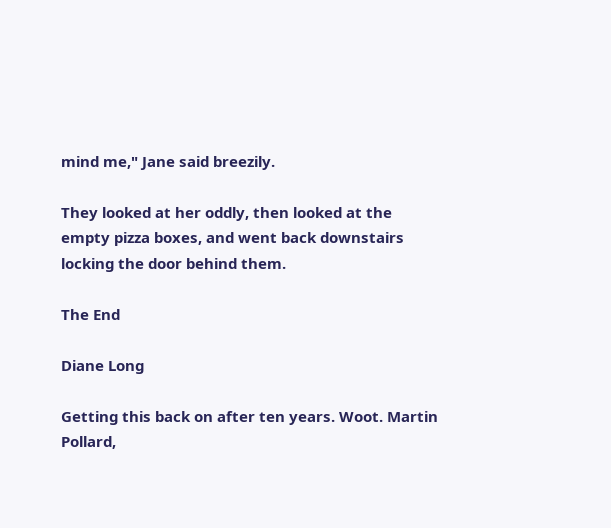mind me," Jane said breezily.

They looked at her oddly, then looked at the empty pizza boxes, and went back downstairs locking the door behind them.

The End

Diane Long

Getting this back on after ten years. Woot. Martin Pollard,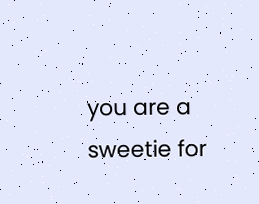you are a sweetie for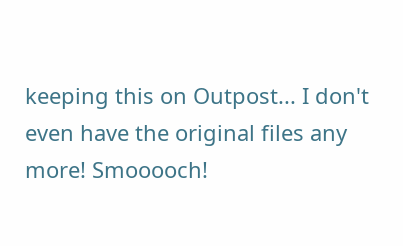keeping this on Outpost... I don't even have the original files any more! Smooooch!